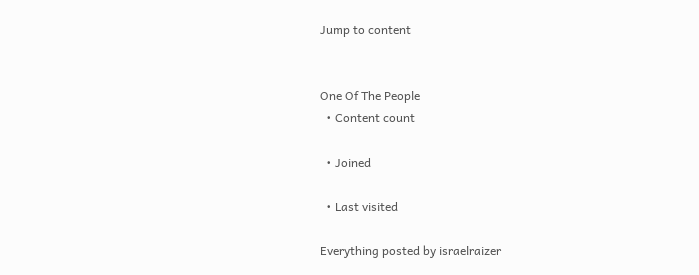Jump to content


One Of The People
  • Content count

  • Joined

  • Last visited

Everything posted by israelraizer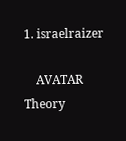1. israelraizer

    AVATAR Theory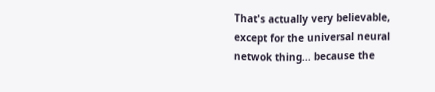That's actually very believable, except for the universal neural netwok thing... because the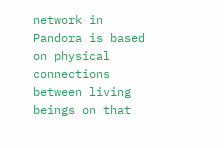network in Pandora is based on physical connections between living beings on that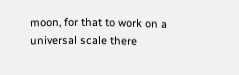moon, for that to work on a universal scale there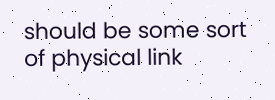should be some sort of physical link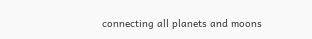connecting all planets and moons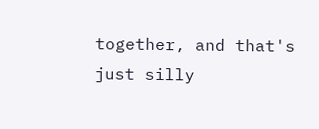together, and that's just silly